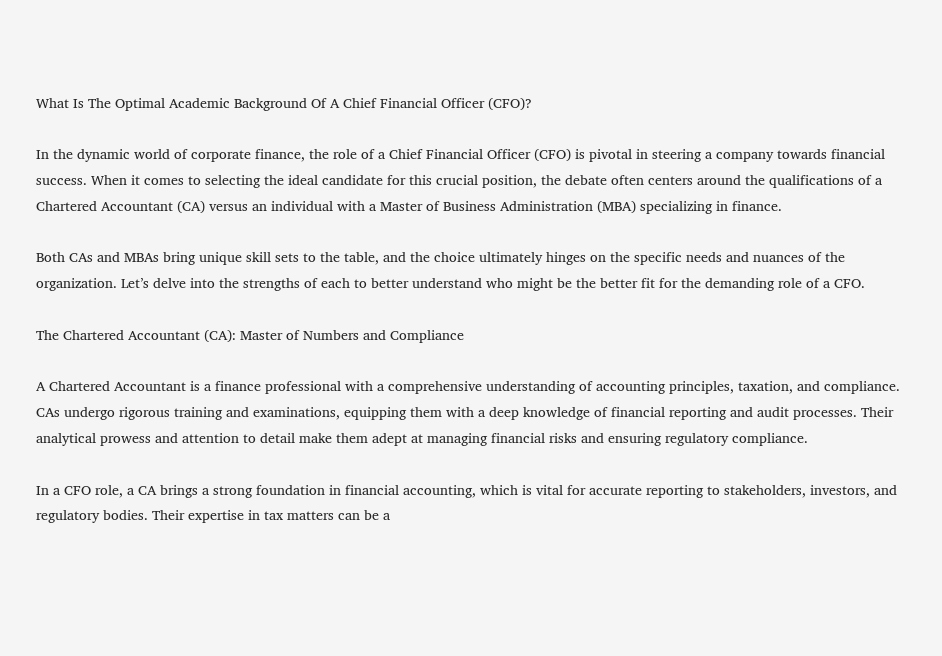What Is The Optimal Academic Background Of A Chief Financial Officer (CFO)?

In the dynamic world of corporate finance, the role of a Chief Financial Officer (CFO) is pivotal in steering a company towards financial success. When it comes to selecting the ideal candidate for this crucial position, the debate often centers around the qualifications of a Chartered Accountant (CA) versus an individual with a Master of Business Administration (MBA) specializing in finance.

Both CAs and MBAs bring unique skill sets to the table, and the choice ultimately hinges on the specific needs and nuances of the organization. Let’s delve into the strengths of each to better understand who might be the better fit for the demanding role of a CFO.

The Chartered Accountant (CA): Master of Numbers and Compliance

A Chartered Accountant is a finance professional with a comprehensive understanding of accounting principles, taxation, and compliance. CAs undergo rigorous training and examinations, equipping them with a deep knowledge of financial reporting and audit processes. Their analytical prowess and attention to detail make them adept at managing financial risks and ensuring regulatory compliance.

In a CFO role, a CA brings a strong foundation in financial accounting, which is vital for accurate reporting to stakeholders, investors, and regulatory bodies. Their expertise in tax matters can be a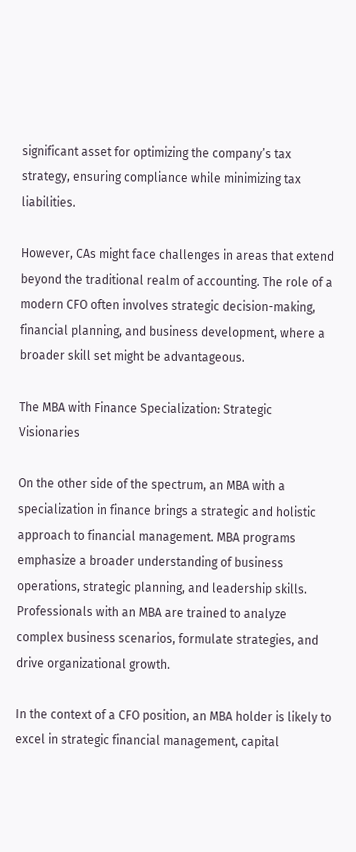significant asset for optimizing the company’s tax strategy, ensuring compliance while minimizing tax liabilities.

However, CAs might face challenges in areas that extend beyond the traditional realm of accounting. The role of a modern CFO often involves strategic decision-making, financial planning, and business development, where a broader skill set might be advantageous.

The MBA with Finance Specialization: Strategic Visionaries

On the other side of the spectrum, an MBA with a specialization in finance brings a strategic and holistic approach to financial management. MBA programs emphasize a broader understanding of business operations, strategic planning, and leadership skills. Professionals with an MBA are trained to analyze complex business scenarios, formulate strategies, and drive organizational growth.

In the context of a CFO position, an MBA holder is likely to excel in strategic financial management, capital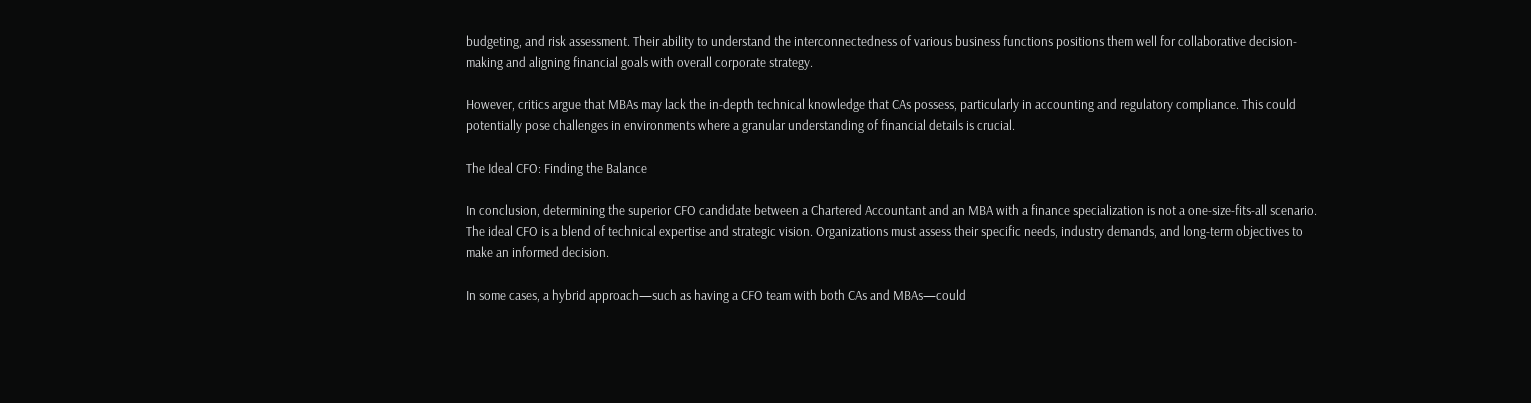budgeting, and risk assessment. Their ability to understand the interconnectedness of various business functions positions them well for collaborative decision-making and aligning financial goals with overall corporate strategy.

However, critics argue that MBAs may lack the in-depth technical knowledge that CAs possess, particularly in accounting and regulatory compliance. This could potentially pose challenges in environments where a granular understanding of financial details is crucial.

The Ideal CFO: Finding the Balance

In conclusion, determining the superior CFO candidate between a Chartered Accountant and an MBA with a finance specialization is not a one-size-fits-all scenario. The ideal CFO is a blend of technical expertise and strategic vision. Organizations must assess their specific needs, industry demands, and long-term objectives to make an informed decision.

In some cases, a hybrid approach—such as having a CFO team with both CAs and MBAs—could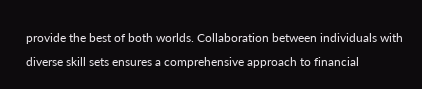provide the best of both worlds. Collaboration between individuals with diverse skill sets ensures a comprehensive approach to financial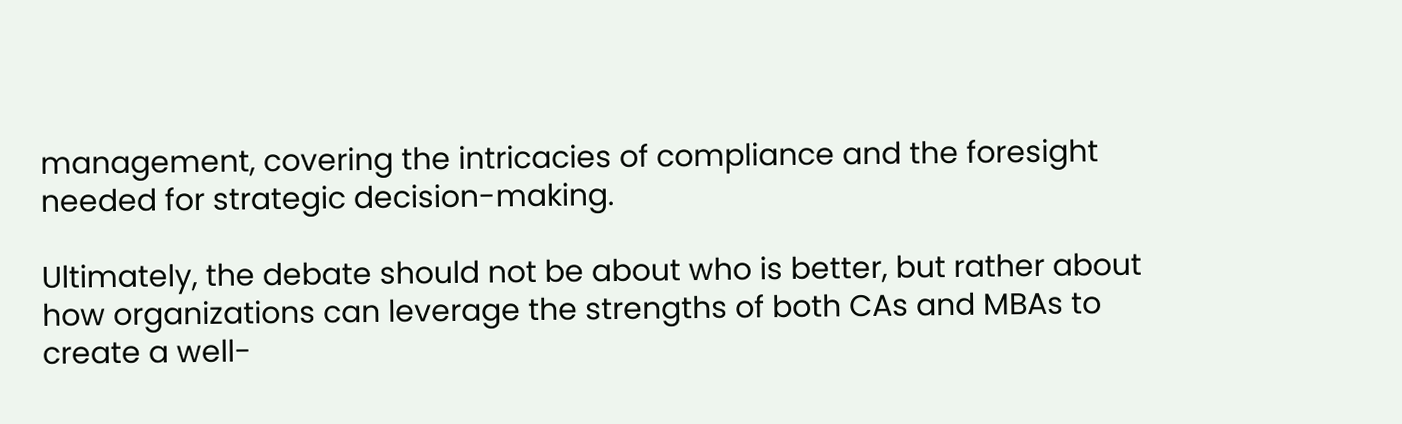management, covering the intricacies of compliance and the foresight needed for strategic decision-making.

Ultimately, the debate should not be about who is better, but rather about how organizations can leverage the strengths of both CAs and MBAs to create a well-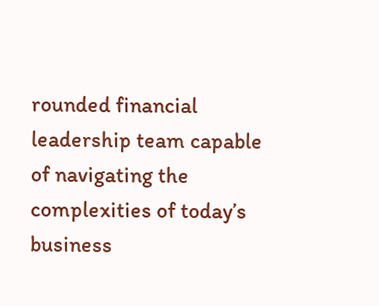rounded financial leadership team capable of navigating the complexities of today’s business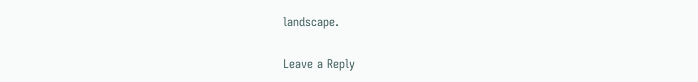landscape.

Leave a Reply